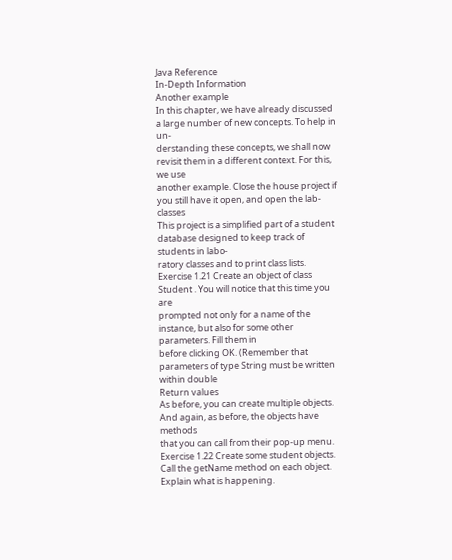Java Reference
In-Depth Information
Another example
In this chapter, we have already discussed a large number of new concepts. To help in un-
derstanding these concepts, we shall now revisit them in a different context. For this, we use
another example. Close the house project if you still have it open, and open the lab-classes
This project is a simplified part of a student database designed to keep track of students in labo-
ratory classes and to print class lists.
Exercise 1.21 Create an object of class Student . You will notice that this time you are
prompted not only for a name of the instance, but also for some other parameters. Fill them in
before clicking OK. (Remember that parameters of type String must be written within double
Return values
As before, you can create multiple objects. And again, as before, the objects have methods
that you can call from their pop-up menu.
Exercise 1.22 Create some student objects. Call the getName method on each object.
Explain what is happening.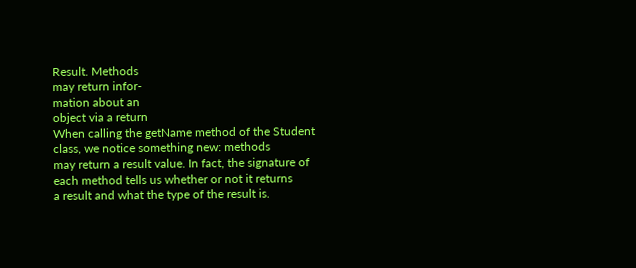Result. Methods
may return infor-
mation about an
object via a return
When calling the getName method of the Student class, we notice something new: methods
may return a result value. In fact, the signature of each method tells us whether or not it returns
a result and what the type of the result is.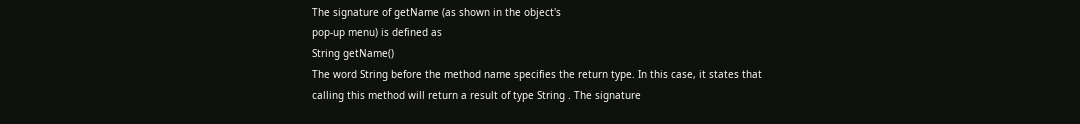The signature of getName (as shown in the object's
pop-up menu) is defined as
String getName()
The word String before the method name specifies the return type. In this case, it states that
calling this method will return a result of type String . The signature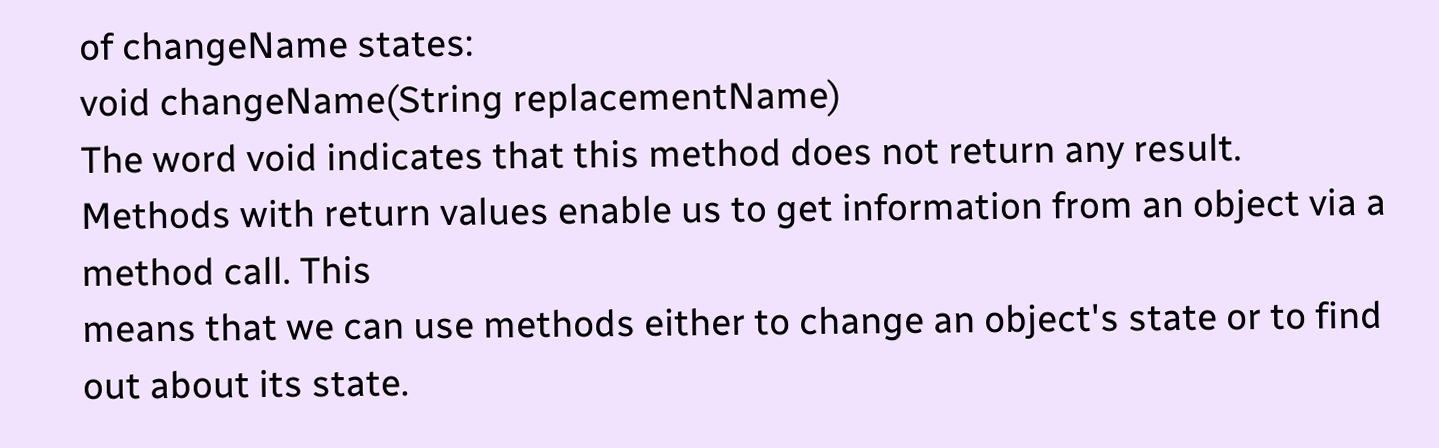of changeName states:
void changeName(String replacementName)
The word void indicates that this method does not return any result.
Methods with return values enable us to get information from an object via a method call. This
means that we can use methods either to change an object's state or to find out about its state.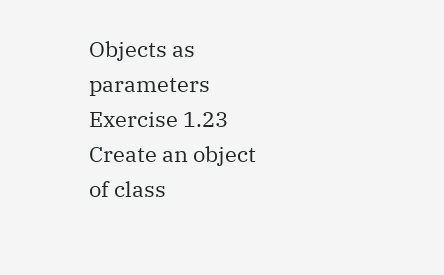Objects as parameters
Exercise 1.23 Create an object of class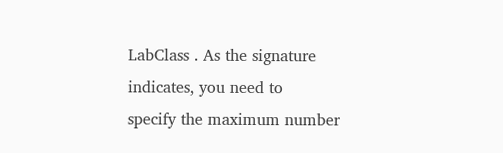LabClass . As the signature indicates, you need to
specify the maximum number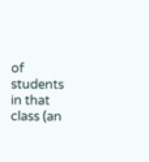of students in that class (an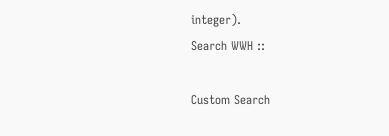integer).
Search WWH ::

Custom Search